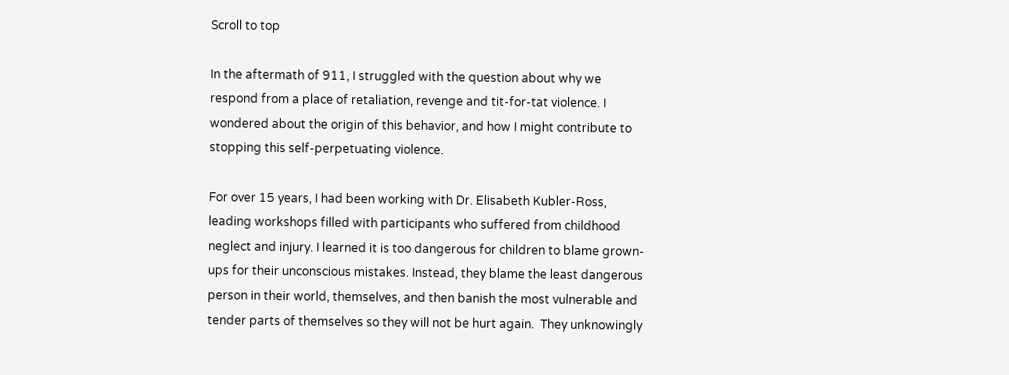Scroll to top

In the aftermath of 911, I struggled with the question about why we respond from a place of retaliation, revenge and tit-for-tat violence. I wondered about the origin of this behavior, and how I might contribute to stopping this self-perpetuating violence.

For over 15 years, I had been working with Dr. Elisabeth Kubler-Ross, leading workshops filled with participants who suffered from childhood neglect and injury. I learned it is too dangerous for children to blame grown-ups for their unconscious mistakes. Instead, they blame the least dangerous person in their world, themselves, and then banish the most vulnerable and tender parts of themselves so they will not be hurt again.  They unknowingly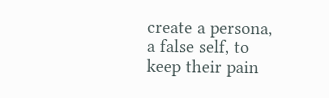create a persona, a false self, to keep their pain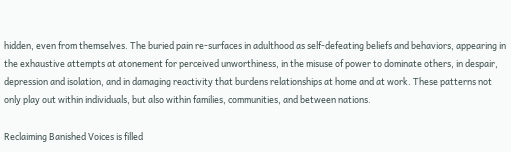hidden, even from themselves. The buried pain re-surfaces in adulthood as self-defeating beliefs and behaviors, appearing in the exhaustive attempts at atonement for perceived unworthiness, in the misuse of power to dominate others, in despair, depression and isolation, and in damaging reactivity that burdens relationships at home and at work. These patterns not only play out within individuals, but also within families, communities, and between nations.

Reclaiming Banished Voices is filled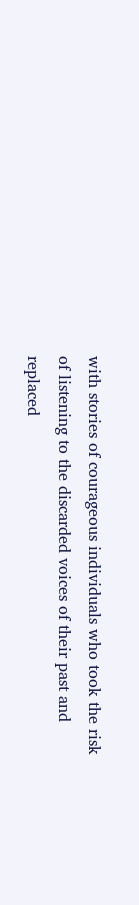with stories of courageous individuals who took the risk of listening to the discarded voices of their past and replaced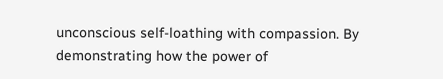unconscious self-loathing with compassion. By demonstrating how the power of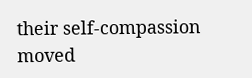their self-compassion moved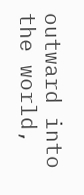outward into the world,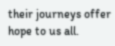their journeys offer hope to us all.